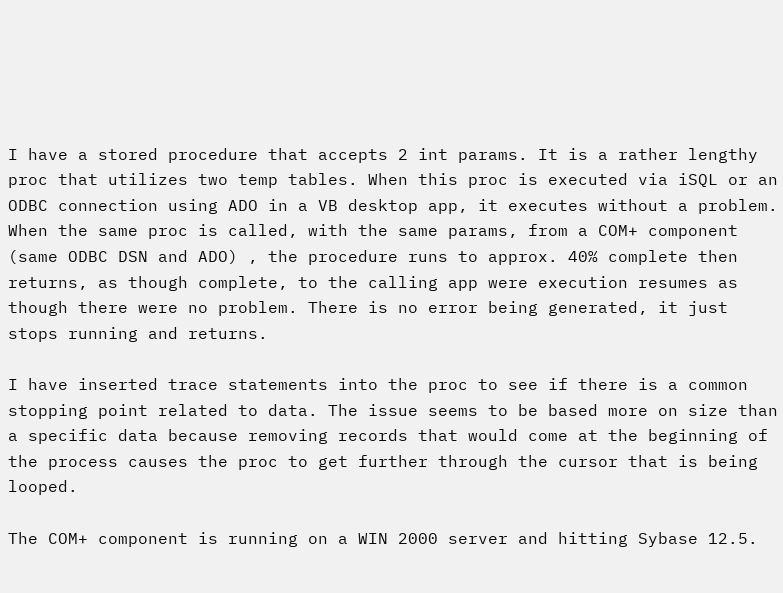I have a stored procedure that accepts 2 int params. It is a rather lengthy proc that utilizes two temp tables. When this proc is executed via iSQL or an ODBC connection using ADO in a VB desktop app, it executes without a problem. When the same proc is called, with the same params, from a COM+ component (same ODBC DSN and ADO) , the procedure runs to approx. 40% complete then returns, as though complete, to the calling app were execution resumes as though there were no problem. There is no error being generated, it just stops running and returns.

I have inserted trace statements into the proc to see if there is a common stopping point related to data. The issue seems to be based more on size than a specific data because removing records that would come at the beginning of the process causes the proc to get further through the cursor that is being looped.

The COM+ component is running on a WIN 2000 server and hitting Sybase 12.5.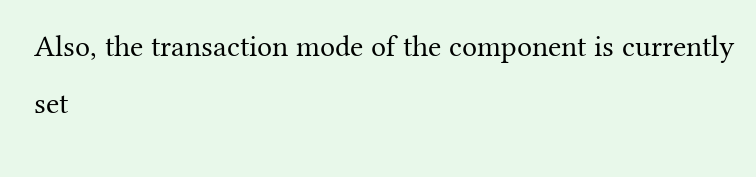Also, the transaction mode of the component is currently set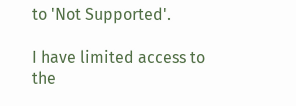to 'Not Supported'.

I have limited access to the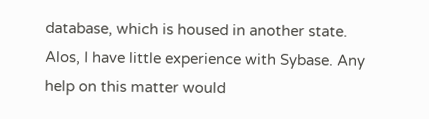database, which is housed in another state. Alos, I have little experience with Sybase. Any help on this matter would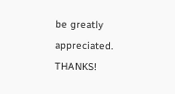be greatly appreciated. THANKS!